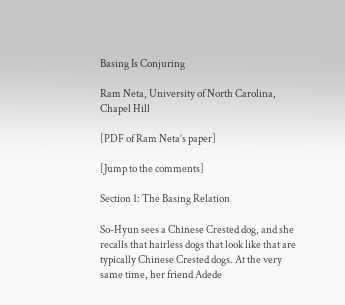Basing Is Conjuring

Ram Neta, University of North Carolina, Chapel Hill

[PDF of Ram Neta’s paper]

[Jump to the comments]

Section 1: The Basing Relation

So-Hyun sees a Chinese Crested dog, and she recalls that hairless dogs that look like that are typically Chinese Crested dogs. At the very same time, her friend Adede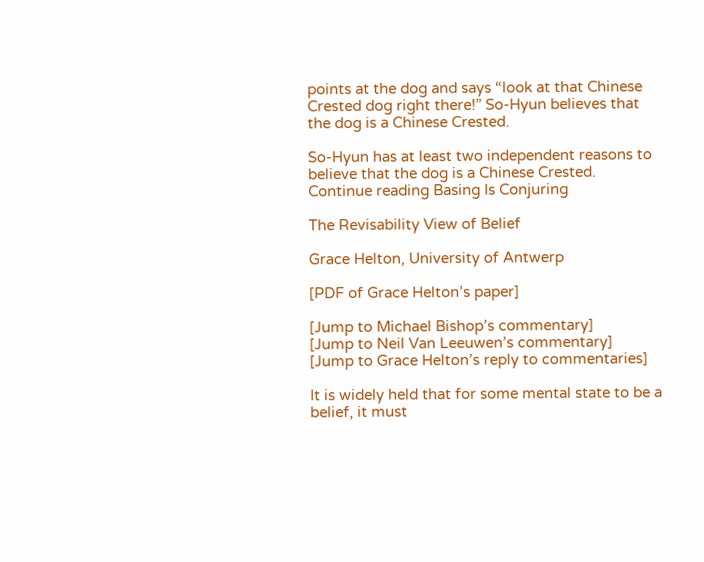points at the dog and says “look at that Chinese Crested dog right there!” So-Hyun believes that the dog is a Chinese Crested.

So-Hyun has at least two independent reasons to believe that the dog is a Chinese Crested. Continue reading Basing Is Conjuring

The Revisability View of Belief

Grace Helton, University of Antwerp

[PDF of Grace Helton’s paper]

[Jump to Michael Bishop’s commentary]
[Jump to Neil Van Leeuwen’s commentary]
[Jump to Grace Helton’s reply to commentaries]

It is widely held that for some mental state to be a belief, it must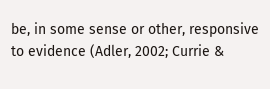be, in some sense or other, responsive to evidence (Adler, 2002; Currie &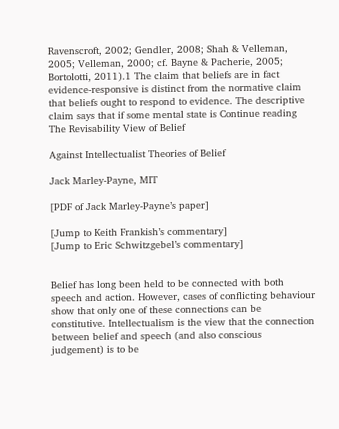Ravenscroft, 2002; Gendler, 2008; Shah & Velleman, 2005; Velleman, 2000; cf. Bayne & Pacherie, 2005; Bortolotti, 2011).1 The claim that beliefs are in fact evidence-responsive is distinct from the normative claim that beliefs ought to respond to evidence. The descriptive claim says that if some mental state is Continue reading The Revisability View of Belief

Against Intellectualist Theories of Belief

Jack Marley-Payne, MIT

[PDF of Jack Marley-Payne’s paper]

[Jump to Keith Frankish’s commentary]
[Jump to Eric Schwitzgebel’s commentary]


Belief has long been held to be connected with both speech and action. However, cases of conflicting behaviour show that only one of these connections can be constitutive. Intellectualism is the view that the connection between belief and speech (and also conscious judgement) is to be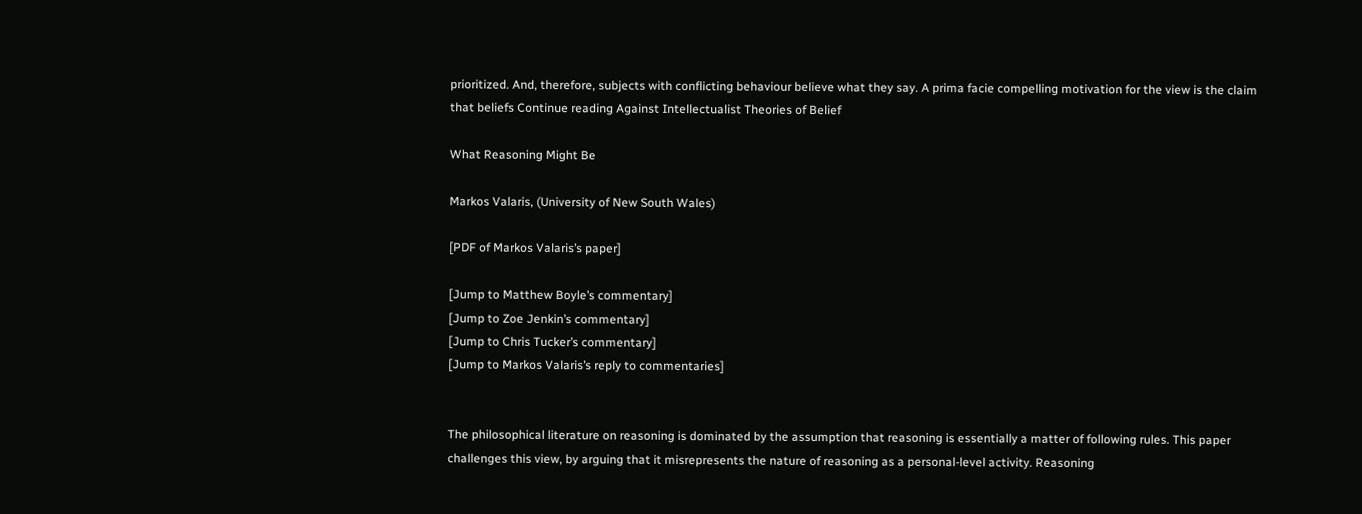prioritized. And, therefore, subjects with conflicting behaviour believe what they say. A prima facie compelling motivation for the view is the claim that beliefs Continue reading Against Intellectualist Theories of Belief

What Reasoning Might Be

Markos Valaris, (University of New South Wales)

[PDF of Markos Valaris’s paper]

[Jump to Matthew Boyle’s commentary]
[Jump to Zoe Jenkin’s commentary]
[Jump to Chris Tucker’s commentary]
[Jump to Markos Valaris’s reply to commentaries]


The philosophical literature on reasoning is dominated by the assumption that reasoning is essentially a matter of following rules. This paper challenges this view, by arguing that it misrepresents the nature of reasoning as a personal-level activity. Reasoning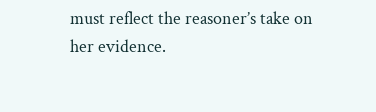must reflect the reasoner’s take on her evidence.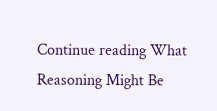Continue reading What Reasoning Might Be